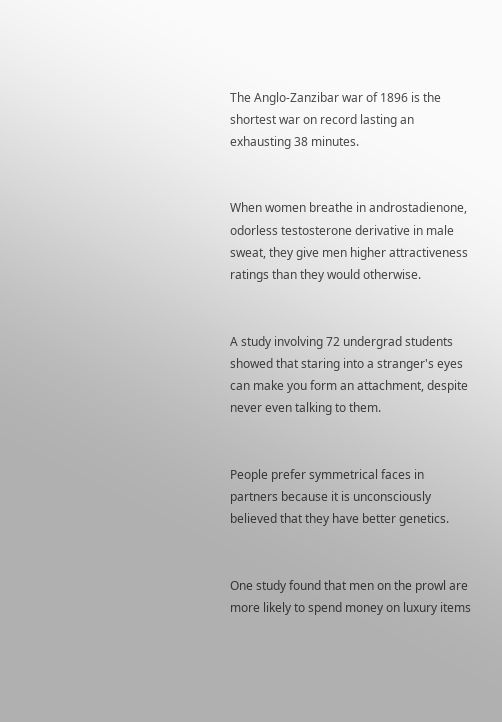The Anglo-Zanzibar war of 1896 is the shortest war on record lasting an exhausting 38 minutes.


When women breathe in androstadienone, odorless testosterone derivative in male sweat, they give men higher attractiveness ratings than they would otherwise.


A study involving 72 undergrad students showed that staring into a stranger's eyes can make you form an attachment, despite never even talking to them.


People prefer symmetrical faces in partners because it is unconsciously believed that they have better genetics.


One study found that men on the prowl are more likely to spend money on luxury items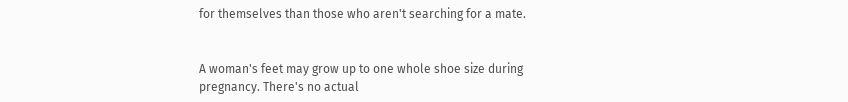for themselves than those who aren't searching for a mate.


A woman's feet may grow up to one whole shoe size during pregnancy. There's no actual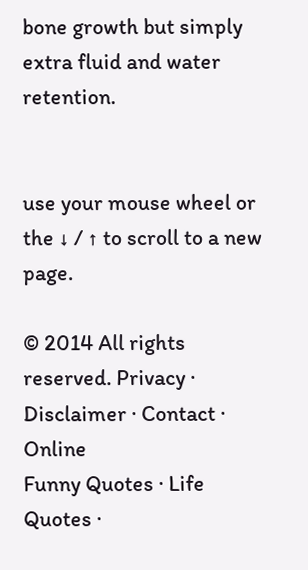bone growth but simply extra fluid and water retention.


use your mouse wheel or the ↓ / ↑ to scroll to a new page.

© 2014 All rights reserved. Privacy · Disclaimer · Contact · Online
Funny Quotes · Life Quotes ·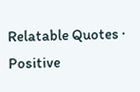Relatable Quotes · Positive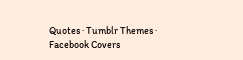Quotes · Tumblr Themes · Facebook Covers